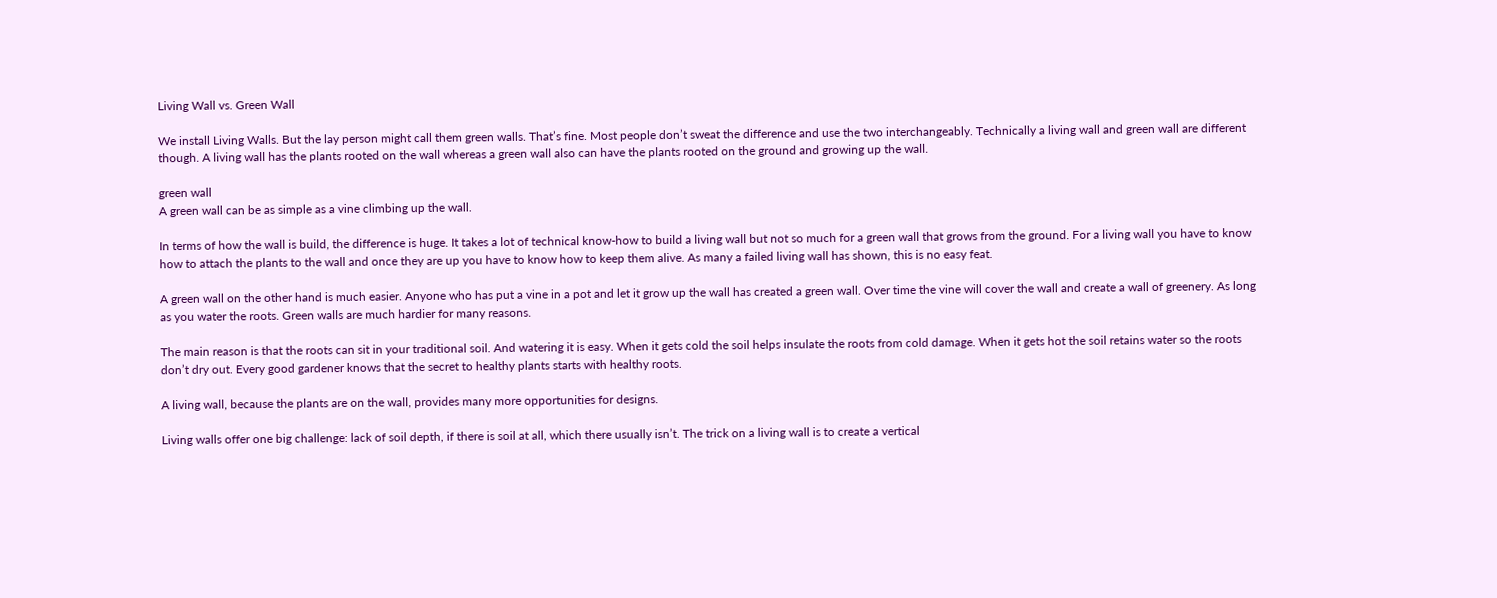Living Wall vs. Green Wall

We install Living Walls. But the lay person might call them green walls. That’s fine. Most people don’t sweat the difference and use the two interchangeably. Technically a living wall and green wall are different though. A living wall has the plants rooted on the wall whereas a green wall also can have the plants rooted on the ground and growing up the wall.

green wall
A green wall can be as simple as a vine climbing up the wall.

In terms of how the wall is build, the difference is huge. It takes a lot of technical know-how to build a living wall but not so much for a green wall that grows from the ground. For a living wall you have to know how to attach the plants to the wall and once they are up you have to know how to keep them alive. As many a failed living wall has shown, this is no easy feat.

A green wall on the other hand is much easier. Anyone who has put a vine in a pot and let it grow up the wall has created a green wall. Over time the vine will cover the wall and create a wall of greenery. As long as you water the roots. Green walls are much hardier for many reasons.

The main reason is that the roots can sit in your traditional soil. And watering it is easy. When it gets cold the soil helps insulate the roots from cold damage. When it gets hot the soil retains water so the roots don’t dry out. Every good gardener knows that the secret to healthy plants starts with healthy roots.

A living wall, because the plants are on the wall, provides many more opportunities for designs.

Living walls offer one big challenge: lack of soil depth, if there is soil at all, which there usually isn’t. The trick on a living wall is to create a vertical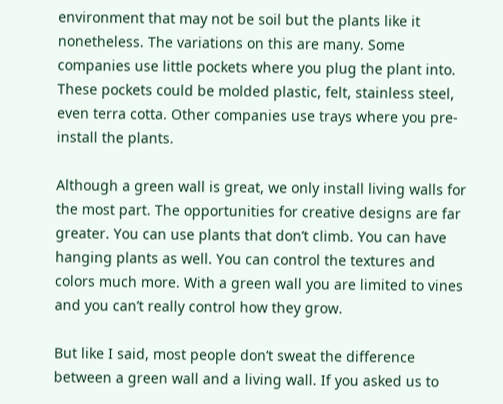environment that may not be soil but the plants like it nonetheless. The variations on this are many. Some companies use little pockets where you plug the plant into. These pockets could be molded plastic, felt, stainless steel, even terra cotta. Other companies use trays where you pre-install the plants.

Although a green wall is great, we only install living walls for the most part. The opportunities for creative designs are far greater. You can use plants that don’t climb. You can have hanging plants as well. You can control the textures and colors much more. With a green wall you are limited to vines and you can’t really control how they grow.

But like I said, most people don’t sweat the difference between a green wall and a living wall. If you asked us to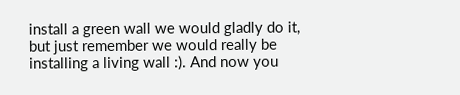install a green wall we would gladly do it, but just remember we would really be installing a living wall :). And now you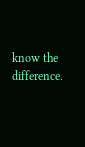know the difference.